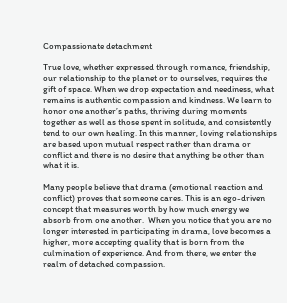Compassionate detachment

True love, whether expressed through romance, friendship, our relationship to the planet or to ourselves, requires the gift of space. When we drop expectation and neediness, what remains is authentic compassion and kindness. We learn to honor one another’s paths, thriving during moments together as well as those spent in solitude, and consistently tend to our own healing. In this manner, loving relationships are based upon mutual respect rather than drama or conflict and there is no desire that anything be other than what it is.

Many people believe that drama (emotional reaction and conflict) proves that someone cares. This is an ego-driven concept that measures worth by how much energy we absorb from one another.  When you notice that you are no longer interested in participating in drama, love becomes a higher, more accepting quality that is born from the culmination of experience. And from there, we enter the realm of detached compassion.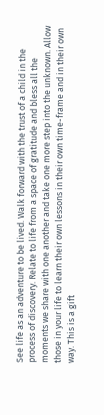See life as an adventure to be lived. Walk forward with the trust of a child in the process of discovery. Relate to life from a space of gratitude and bless all the moments we share with one another and take one more step into the unknown. Allow those in your life to learn their own lessons in their own time-frame and in their own way. This is a gift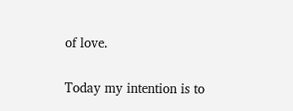of love.

Today my intention is to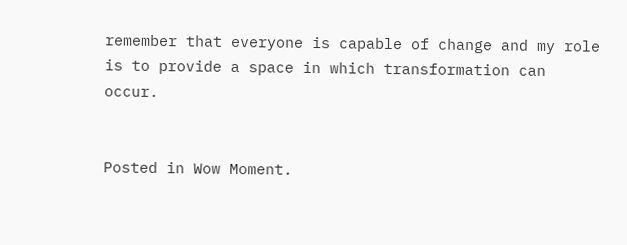remember that everyone is capable of change and my role is to provide a space in which transformation can occur.


Posted in Wow Moment.